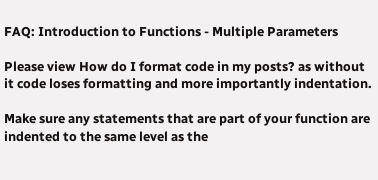FAQ: Introduction to Functions - Multiple Parameters

Please view How do I format code in my posts? as without it code loses formatting and more importantly indentation.

Make sure any statements that are part of your function are indented to the same level as the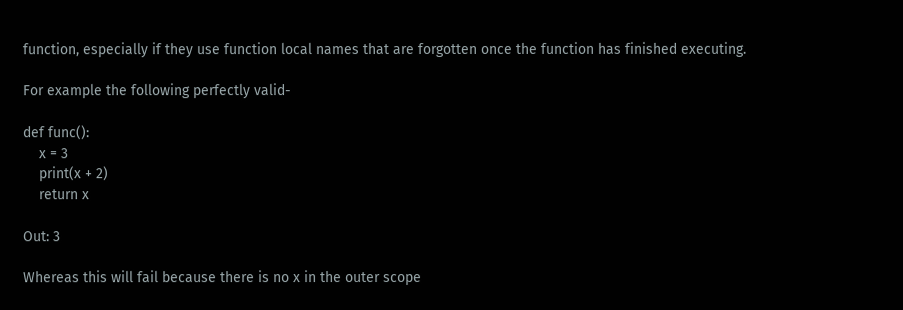function, especially if they use function local names that are forgotten once the function has finished executing.

For example the following perfectly valid-

def func():
    x = 3
    print(x + 2)
    return x

Out: 3

Whereas this will fail because there is no x in the outer scope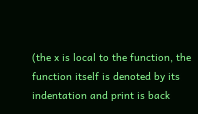(the x is local to the function, the function itself is denoted by its indentation and print is back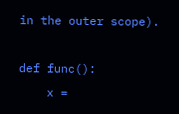in the outer scope).

def func():
    x =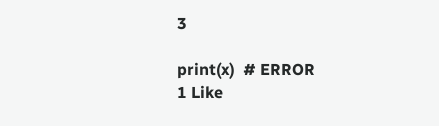3

print(x)  # ERROR
1 Like